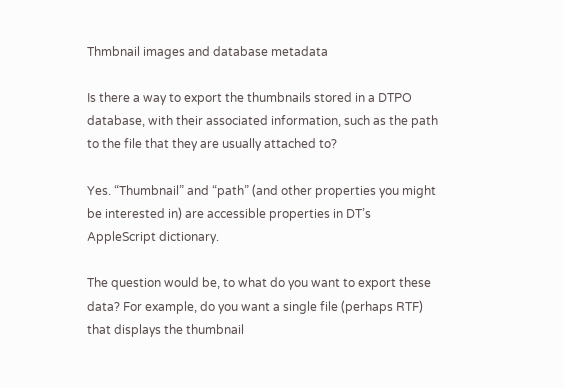Thmbnail images and database metadata

Is there a way to export the thumbnails stored in a DTPO database, with their associated information, such as the path to the file that they are usually attached to?

Yes. “Thumbnail” and “path” (and other properties you might be interested in) are accessible properties in DT’s AppleScript dictionary.

The question would be, to what do you want to export these data? For example, do you want a single file (perhaps RTF) that displays the thumbnail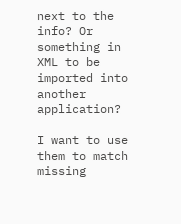next to the info? Or something in XML to be imported into another application?

I want to use them to match missing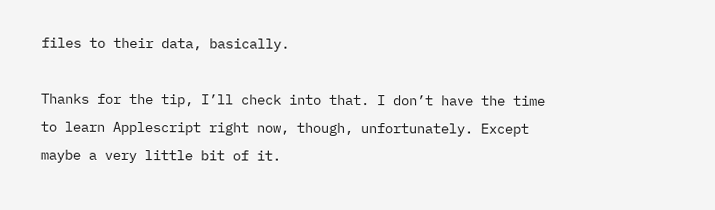files to their data, basically.

Thanks for the tip, I’ll check into that. I don’t have the time to learn Applescript right now, though, unfortunately. Except maybe a very little bit of it.